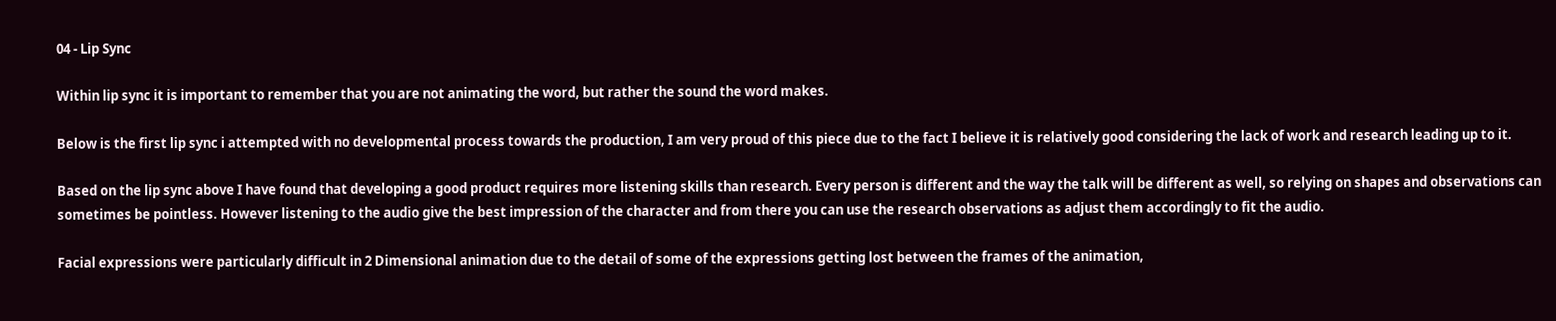04 - Lip Sync

Within lip sync it is important to remember that you are not animating the word, but rather the sound the word makes.

Below is the first lip sync i attempted with no developmental process towards the production, I am very proud of this piece due to the fact I believe it is relatively good considering the lack of work and research leading up to it.

Based on the lip sync above I have found that developing a good product requires more listening skills than research. Every person is different and the way the talk will be different as well, so relying on shapes and observations can sometimes be pointless. However listening to the audio give the best impression of the character and from there you can use the research observations as adjust them accordingly to fit the audio.

Facial expressions were particularly difficult in 2 Dimensional animation due to the detail of some of the expressions getting lost between the frames of the animation,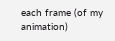each frame (of my animation)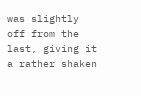was slightly off from the last, giving it a rather shaken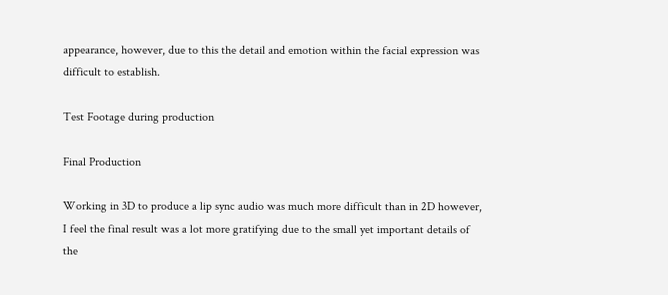appearance, however, due to this the detail and emotion within the facial expression was difficult to establish.

Test Footage during production

Final Production

Working in 3D to produce a lip sync audio was much more difficult than in 2D however, I feel the final result was a lot more gratifying due to the small yet important details of the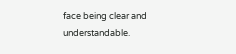face being clear and understandable.